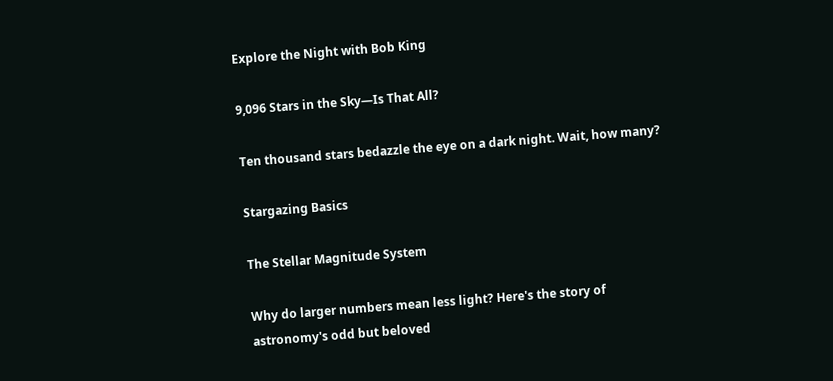Explore the Night with Bob King

9,096 Stars in the Sky—Is That All?

Ten thousand stars bedazzle the eye on a dark night. Wait, how many?

Stargazing Basics

The Stellar Magnitude System

Why do larger numbers mean less light? Here's the story of astronomy's odd but beloved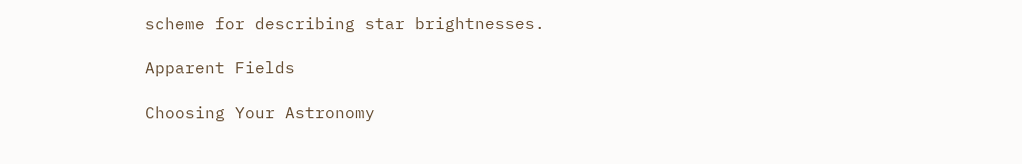scheme for describing star brightnesses.

Apparent Fields

Choosing Your Astronomy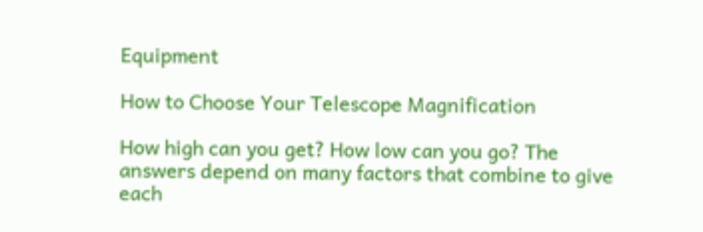Equipment

How to Choose Your Telescope Magnification

How high can you get? How low can you go? The answers depend on many factors that combine to give each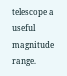telescope a useful magnitude range.